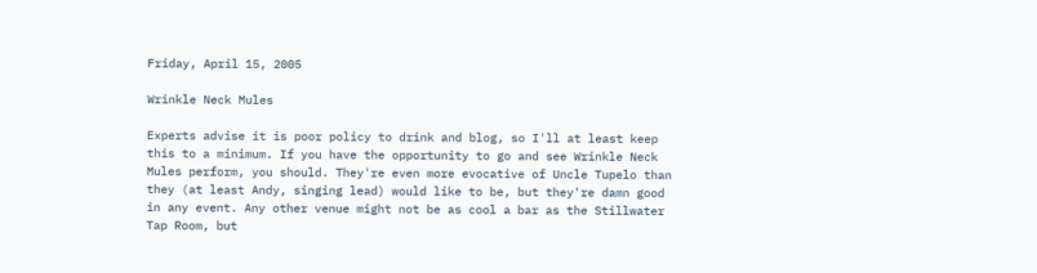Friday, April 15, 2005

Wrinkle Neck Mules

Experts advise it is poor policy to drink and blog, so I'll at least keep this to a minimum. If you have the opportunity to go and see Wrinkle Neck Mules perform, you should. They're even more evocative of Uncle Tupelo than they (at least Andy, singing lead) would like to be, but they're damn good in any event. Any other venue might not be as cool a bar as the Stillwater Tap Room, but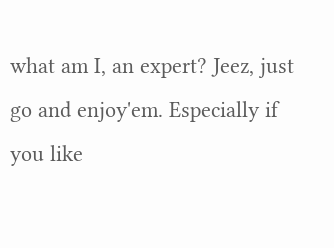what am I, an expert? Jeez, just go and enjoy'em. Especially if you like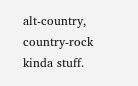alt-country, country-rock kinda stuff.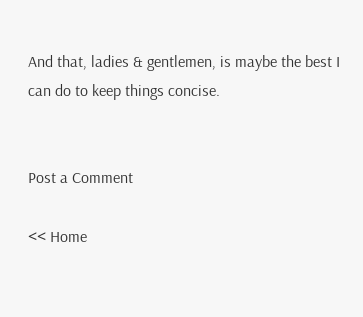And that, ladies & gentlemen, is maybe the best I can do to keep things concise.


Post a Comment

<< Home